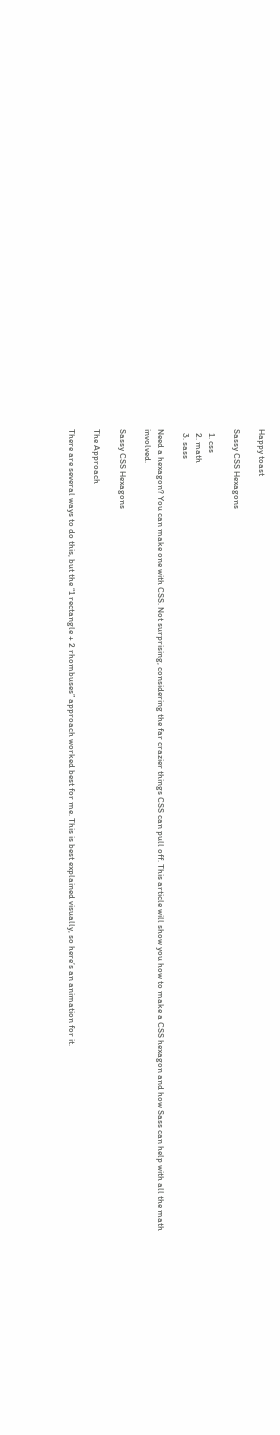Happy toast

Sassy CSS Hexagons

  1. css
  2. math
  3. sass

Need a hexagon? You can make one with CSS. Not surprising, considering the far crazier things CSS can pull off. This article will show you how to make a CSS hexagon and how Sass can help with all the math involved.

Sassy CSS Hexagons

The Approach

There are several ways to do this, but the “1 rectangle + 2 rhombuses” approach worked best for me. This is best explained visually, so here’s an animation for it.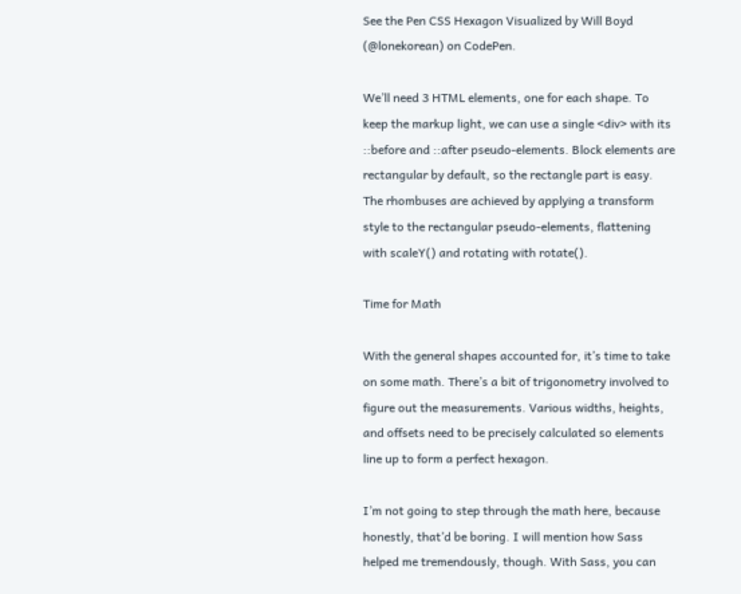See the Pen CSS Hexagon Visualized by Will Boyd (@lonekorean) on CodePen.

We’ll need 3 HTML elements, one for each shape. To keep the markup light, we can use a single <div> with its ::before and ::after pseudo-elements. Block elements are rectangular by default, so the rectangle part is easy. The rhombuses are achieved by applying a transform style to the rectangular pseudo-elements, flattening with scaleY() and rotating with rotate().

Time for Math

With the general shapes accounted for, it’s time to take on some math. There’s a bit of trigonometry involved to figure out the measurements. Various widths, heights, and offsets need to be precisely calculated so elements line up to form a perfect hexagon.

I’m not going to step through the math here, because honestly, that’d be boring. I will mention how Sass helped me tremendously, though. With Sass, you can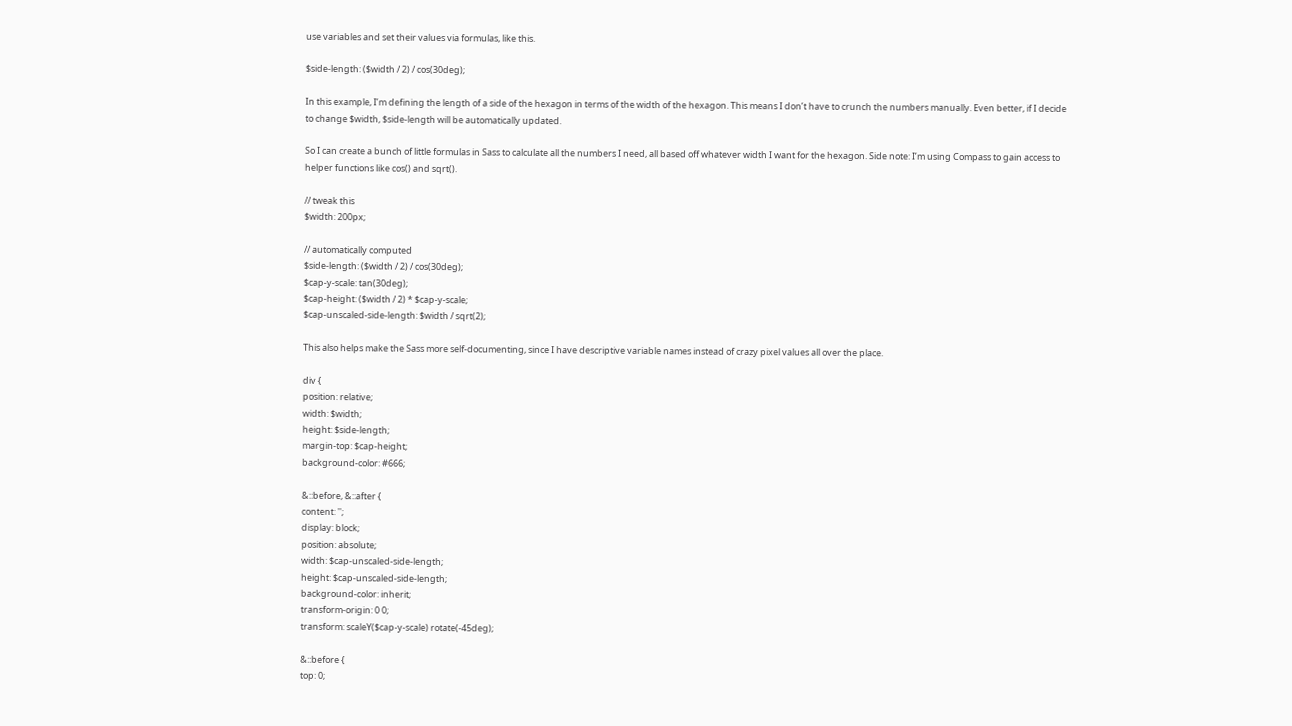use variables and set their values via formulas, like this.

$side-length: ($width / 2) / cos(30deg);

In this example, I’m defining the length of a side of the hexagon in terms of the width of the hexagon. This means I don’t have to crunch the numbers manually. Even better, if I decide to change $width, $side-length will be automatically updated.

So I can create a bunch of little formulas in Sass to calculate all the numbers I need, all based off whatever width I want for the hexagon. Side note: I’m using Compass to gain access to helper functions like cos() and sqrt().

// tweak this
$width: 200px;

// automatically computed
$side-length: ($width / 2) / cos(30deg);
$cap-y-scale: tan(30deg);
$cap-height: ($width / 2) * $cap-y-scale;
$cap-unscaled-side-length: $width / sqrt(2);

This also helps make the Sass more self-documenting, since I have descriptive variable names instead of crazy pixel values all over the place.

div {
position: relative;
width: $width;
height: $side-length;
margin-top: $cap-height;
background-color: #666;

&::before, &::after {
content: '';
display: block;
position: absolute;
width: $cap-unscaled-side-length;
height: $cap-unscaled-side-length;
background-color: inherit;
transform-origin: 0 0;
transform: scaleY($cap-y-scale) rotate(-45deg);

&::before {
top: 0;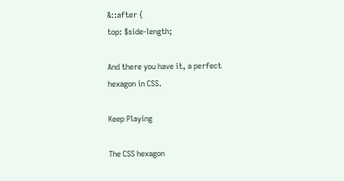&::after {
top: $side-length;

And there you have it, a perfect hexagon in CSS.

Keep Playing

The CSS hexagon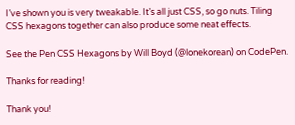I’ve shown you is very tweakable. It’s all just CSS, so go nuts. Tiling CSS hexagons together can also produce some neat effects.

See the Pen CSS Hexagons by Will Boyd (@lonekorean) on CodePen.

Thanks for reading!

Thank you!